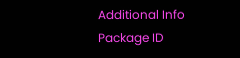Additional Info
Package ID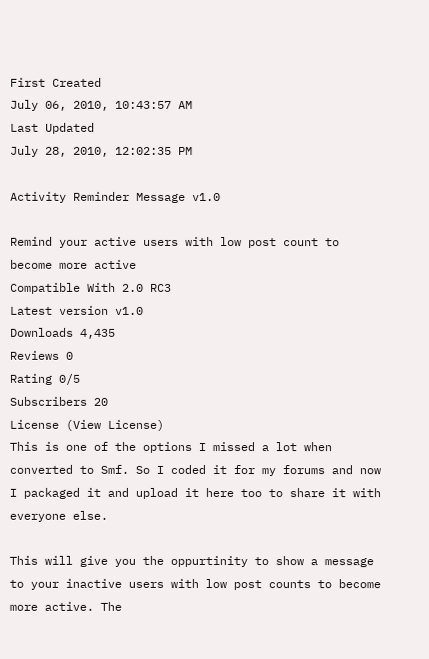First Created
July 06, 2010, 10:43:57 AM
Last Updated
July 28, 2010, 12:02:35 PM

Activity Reminder Message v1.0

Remind your active users with low post count to become more active
Compatible With 2.0 RC3
Latest version v1.0
Downloads 4,435
Reviews 0
Rating 0/5
Subscribers 20
License (View License)
This is one of the options I missed a lot when converted to Smf. So I coded it for my forums and now I packaged it and upload it here too to share it with everyone else.

This will give you the oppurtinity to show a message to your inactive users with low post counts to become more active. The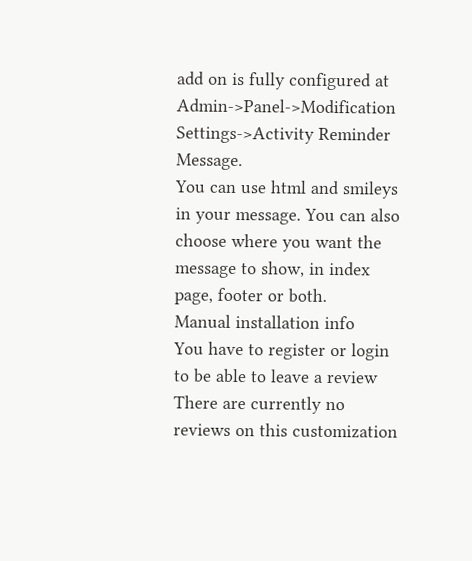add on is fully configured at Admin->Panel->Modification Settings->Activity Reminder Message.
You can use html and smileys in your message. You can also choose where you want the message to show, in index page, footer or both.
Manual installation info
You have to register or login to be able to leave a review
There are currently no reviews on this customization